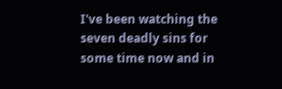I've been watching the seven deadly sins for some time now and in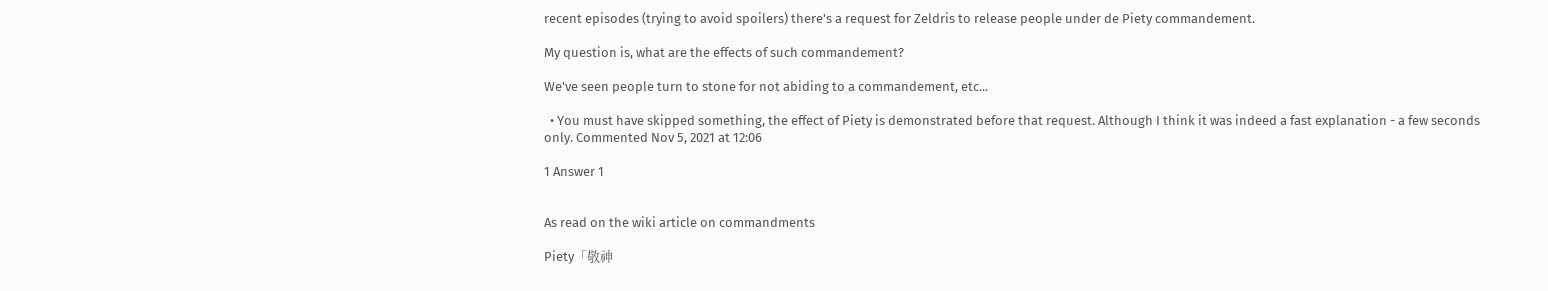recent episodes (trying to avoid spoilers) there's a request for Zeldris to release people under de Piety commandement.

My question is, what are the effects of such commandement?

We've seen people turn to stone for not abiding to a commandement, etc...

  • You must have skipped something, the effect of Piety is demonstrated before that request. Although I think it was indeed a fast explanation - a few seconds only. Commented Nov 5, 2021 at 12:06

1 Answer 1


As read on the wiki article on commandments

Piety「敬神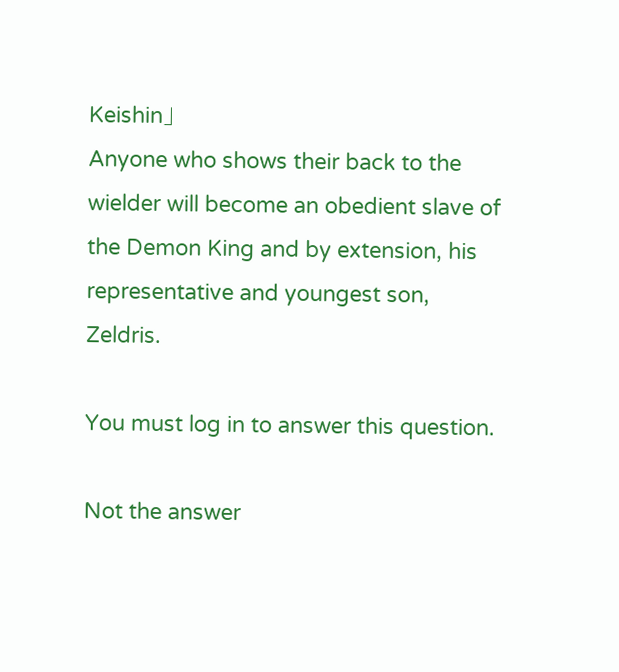Keishin」
Anyone who shows their back to the wielder will become an obedient slave of the Demon King and by extension, his representative and youngest son, Zeldris.

You must log in to answer this question.

Not the answer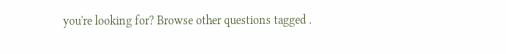you're looking for? Browse other questions tagged .